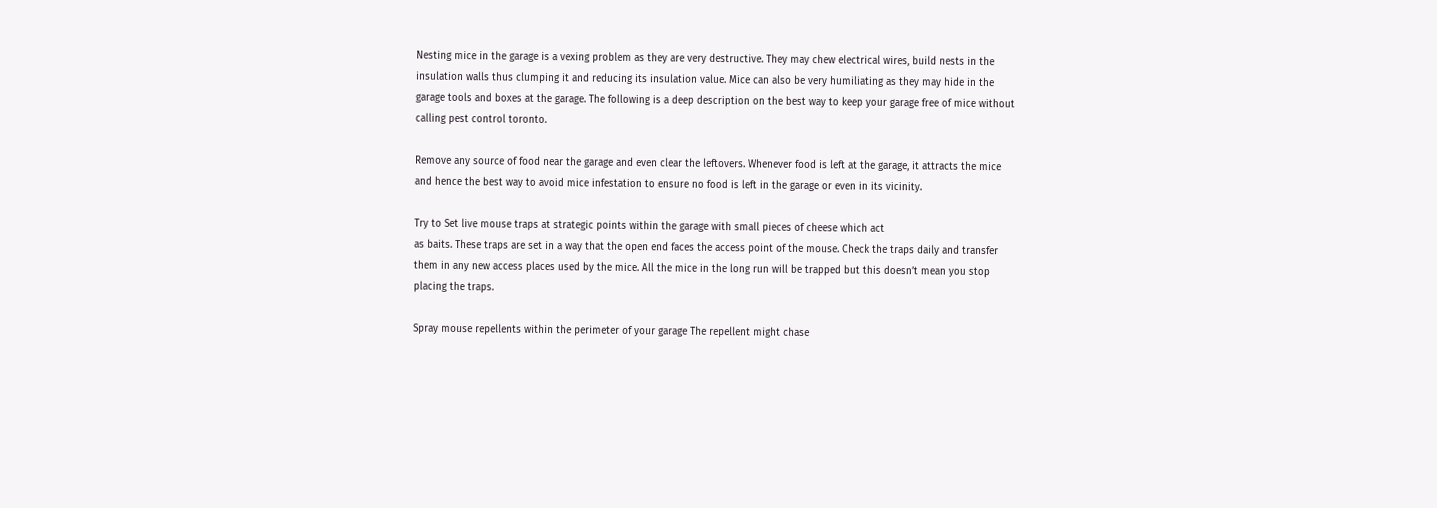Nesting mice in the garage is a vexing problem as they are very destructive. They may chew electrical wires, build nests in the insulation walls thus clumping it and reducing its insulation value. Mice can also be very humiliating as they may hide in the garage tools and boxes at the garage. The following is a deep description on the best way to keep your garage free of mice without calling pest control toronto.

Remove any source of food near the garage and even clear the leftovers. Whenever food is left at the garage, it attracts the mice and hence the best way to avoid mice infestation to ensure no food is left in the garage or even in its vicinity.

Try to Set live mouse traps at strategic points within the garage with small pieces of cheese which act
as baits. These traps are set in a way that the open end faces the access point of the mouse. Check the traps daily and transfer them in any new access places used by the mice. All the mice in the long run will be trapped but this doesn’t mean you stop placing the traps.

Spray mouse repellents within the perimeter of your garage The repellent might chase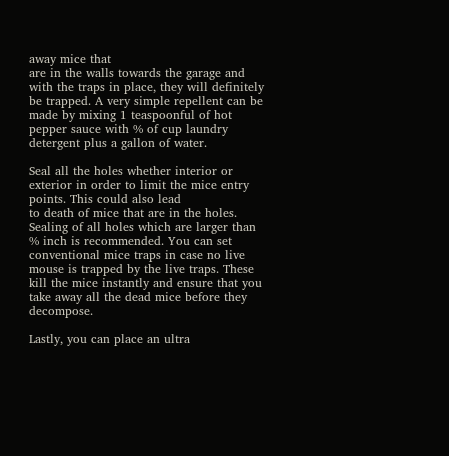away mice that
are in the walls towards the garage and with the traps in place, they will definitely be trapped. A very simple repellent can be made by mixing 1 teaspoonful of hot pepper sauce with % of cup laundry detergent plus a gallon of water.

Seal all the holes whether interior or exterior in order to limit the mice entry points. This could also lead
to death of mice that are in the holes. Sealing of all holes which are larger than % inch is recommended. You can set conventional mice traps in case no live mouse is trapped by the live traps. These kill the mice instantly and ensure that you take away all the dead mice before they decompose.

Lastly, you can place an ultra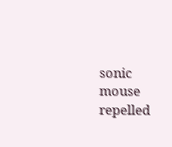sonic mouse repelled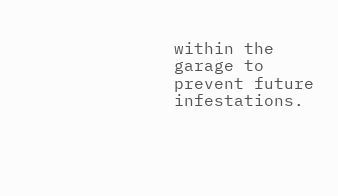within the garage to prevent future infestations.